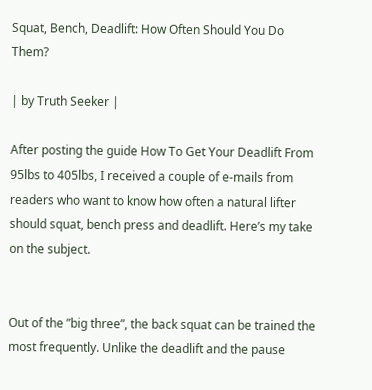Squat, Bench, Deadlift: How Often Should You Do Them?

| by Truth Seeker |

After posting the guide How To Get Your Deadlift From 95lbs to 405lbs, I received a couple of e-mails from readers who want to know how often a natural lifter should squat, bench press and deadlift. Here’s my take on the subject.


Out of the ”big three”, the back squat can be trained the most frequently. Unlike the deadlift and the pause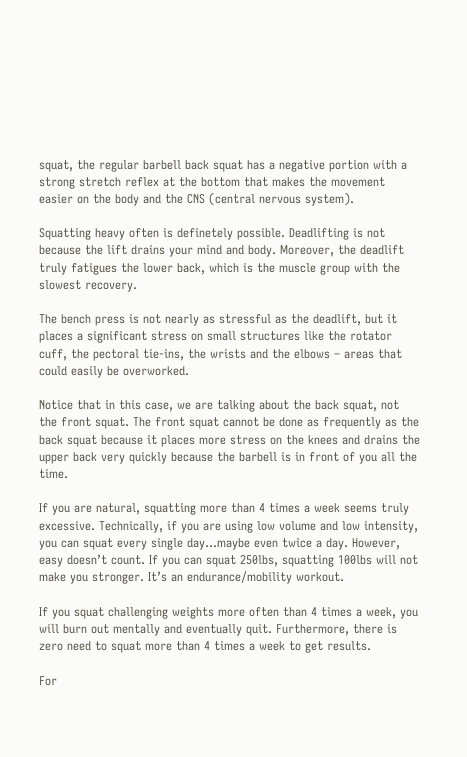squat, the regular barbell back squat has a negative portion with a strong stretch reflex at the bottom that makes the movement easier on the body and the CNS (central nervous system).

Squatting heavy often is definetely possible. Deadlifting is not because the lift drains your mind and body. Moreover, the deadlift truly fatigues the lower back, which is the muscle group with the slowest recovery.

The bench press is not nearly as stressful as the deadlift, but it places a significant stress on small structures like the rotator cuff, the pectoral tie-ins, the wrists and the elbows – areas that could easily be overworked.

Notice that in this case, we are talking about the back squat, not the front squat. The front squat cannot be done as frequently as the back squat because it places more stress on the knees and drains the upper back very quickly because the barbell is in front of you all the time.

If you are natural, squatting more than 4 times a week seems truly excessive. Technically, if you are using low volume and low intensity, you can squat every single day…maybe even twice a day. However, easy doesn’t count. If you can squat 250lbs, squatting 100lbs will not make you stronger. It’s an endurance/mobility workout.

If you squat challenging weights more often than 4 times a week, you will burn out mentally and eventually quit. Furthermore, there is zero need to squat more than 4 times a week to get results.

For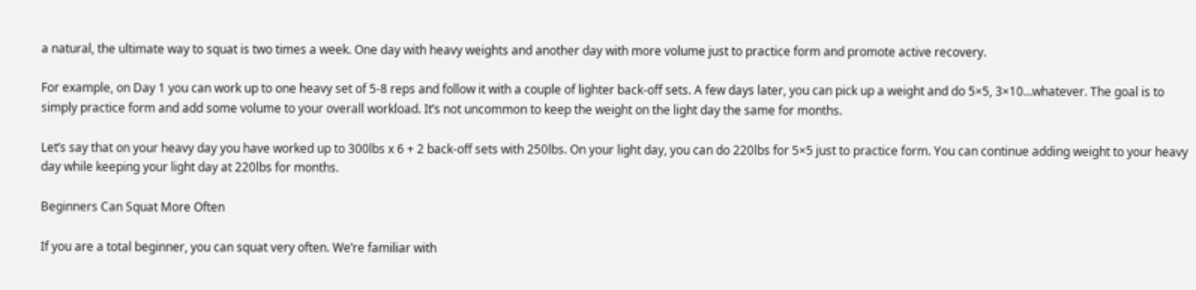a natural, the ultimate way to squat is two times a week. One day with heavy weights and another day with more volume just to practice form and promote active recovery.

For example, on Day 1 you can work up to one heavy set of 5-8 reps and follow it with a couple of lighter back-off sets. A few days later, you can pick up a weight and do 5×5, 3×10…whatever. The goal is to simply practice form and add some volume to your overall workload. It’s not uncommon to keep the weight on the light day the same for months.

Let’s say that on your heavy day you have worked up to 300lbs x 6 + 2 back-off sets with 250lbs. On your light day, you can do 220lbs for 5×5 just to practice form. You can continue adding weight to your heavy day while keeping your light day at 220lbs for months.

Beginners Can Squat More Often

If you are a total beginner, you can squat very often. We’re familiar with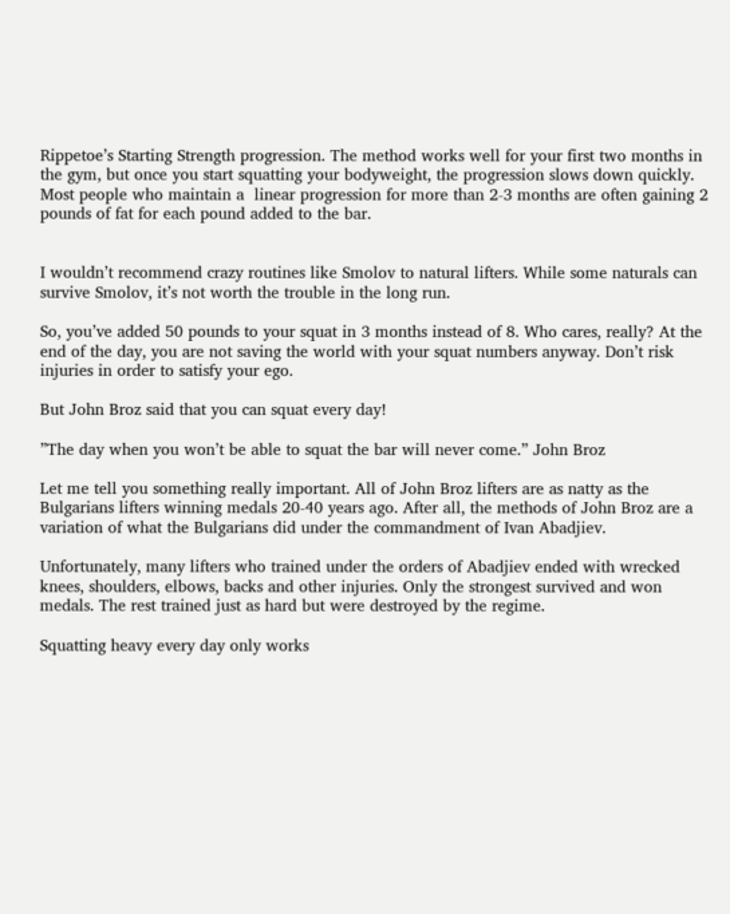Rippetoe’s Starting Strength progression. The method works well for your first two months in the gym, but once you start squatting your bodyweight, the progression slows down quickly. Most people who maintain a  linear progression for more than 2-3 months are often gaining 2 pounds of fat for each pound added to the bar.


I wouldn’t recommend crazy routines like Smolov to natural lifters. While some naturals can survive Smolov, it’s not worth the trouble in the long run.

So, you’ve added 50 pounds to your squat in 3 months instead of 8. Who cares, really? At the end of the day, you are not saving the world with your squat numbers anyway. Don’t risk injuries in order to satisfy your ego.

But John Broz said that you can squat every day!

”The day when you won’t be able to squat the bar will never come.” John Broz

Let me tell you something really important. All of John Broz lifters are as natty as the Bulgarians lifters winning medals 20-40 years ago. After all, the methods of John Broz are a variation of what the Bulgarians did under the commandment of Ivan Abadjiev.

Unfortunately, many lifters who trained under the orders of Abadjiev ended with wrecked knees, shoulders, elbows, backs and other injuries. Only the strongest survived and won medals. The rest trained just as hard but were destroyed by the regime.

Squatting heavy every day only works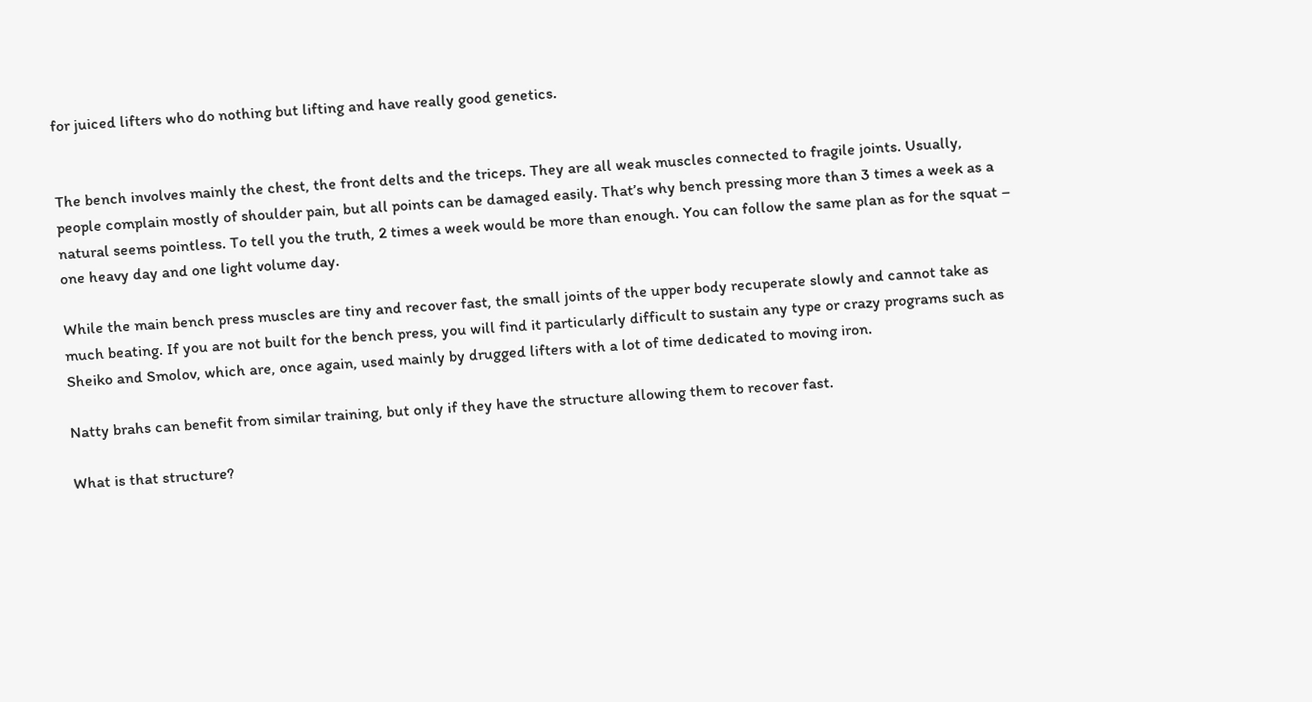for juiced lifters who do nothing but lifting and have really good genetics.


The bench involves mainly the chest, the front delts and the triceps. They are all weak muscles connected to fragile joints. Usually, people complain mostly of shoulder pain, but all points can be damaged easily. That’s why bench pressing more than 3 times a week as a natural seems pointless. To tell you the truth, 2 times a week would be more than enough. You can follow the same plan as for the squat – one heavy day and one light volume day.

While the main bench press muscles are tiny and recover fast, the small joints of the upper body recuperate slowly and cannot take as much beating. If you are not built for the bench press, you will find it particularly difficult to sustain any type or crazy programs such as Sheiko and Smolov, which are, once again, used mainly by drugged lifters with a lot of time dedicated to moving iron.

Natty brahs can benefit from similar training, but only if they have the structure allowing them to recover fast.

What is that structure?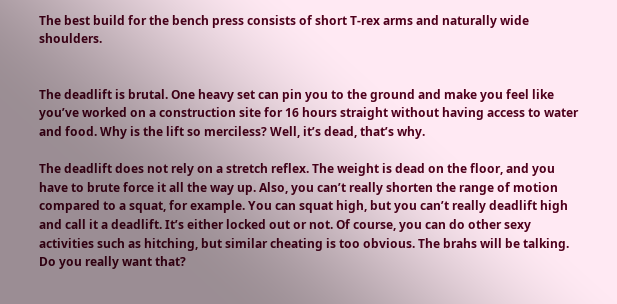The best build for the bench press consists of short T-rex arms and naturally wide shoulders.


The deadlift is brutal. One heavy set can pin you to the ground and make you feel like you’ve worked on a construction site for 16 hours straight without having access to water and food. Why is the lift so merciless? Well, it’s dead, that’s why.

The deadlift does not rely on a stretch reflex. The weight is dead on the floor, and you have to brute force it all the way up. Also, you can’t really shorten the range of motion compared to a squat, for example. You can squat high, but you can’t really deadlift high and call it a deadlift. It’s either locked out or not. Of course, you can do other sexy activities such as hitching, but similar cheating is too obvious. The brahs will be talking. Do you really want that?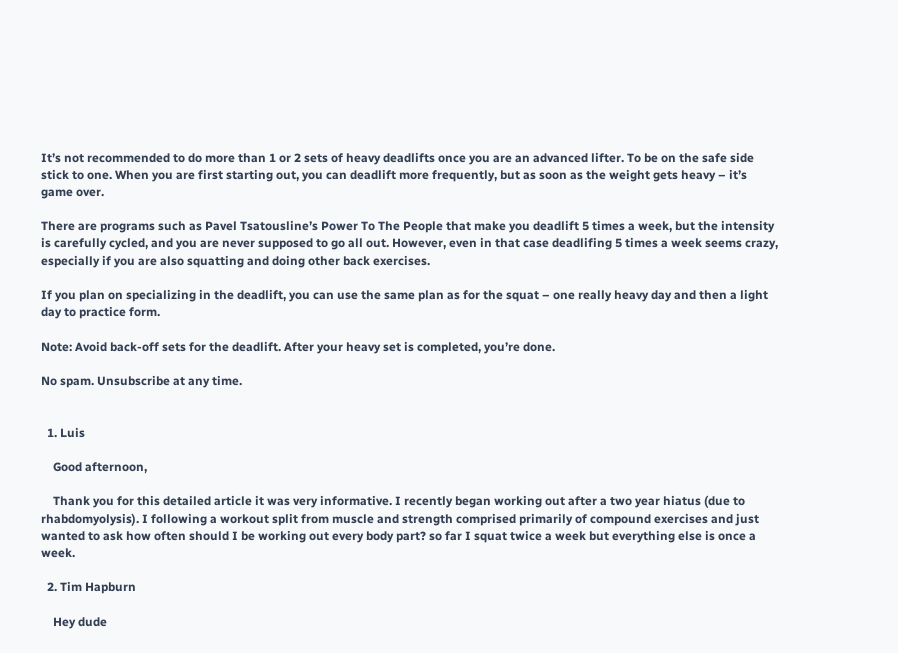It’s not recommended to do more than 1 or 2 sets of heavy deadlifts once you are an advanced lifter. To be on the safe side stick to one. When you are first starting out, you can deadlift more frequently, but as soon as the weight gets heavy – it’s game over.

There are programs such as Pavel Tsatousline’s Power To The People that make you deadlift 5 times a week, but the intensity is carefully cycled, and you are never supposed to go all out. However, even in that case deadlifing 5 times a week seems crazy, especially if you are also squatting and doing other back exercises.

If you plan on specializing in the deadlift, you can use the same plan as for the squat – one really heavy day and then a light day to practice form.

Note: Avoid back-off sets for the deadlift. After your heavy set is completed, you’re done.

No spam. Unsubscribe at any time.


  1. Luis

    Good afternoon,

    Thank you for this detailed article it was very informative. I recently began working out after a two year hiatus (due to rhabdomyolysis). I following a workout split from muscle and strength comprised primarily of compound exercises and just wanted to ask how often should I be working out every body part? so far I squat twice a week but everything else is once a week.

  2. Tim Hapburn

    Hey dude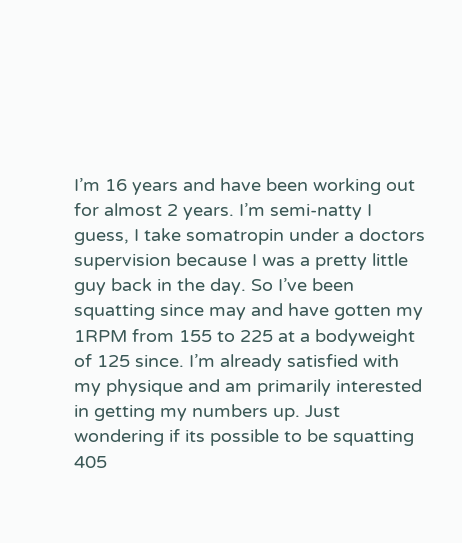I’m 16 years and have been working out for almost 2 years. I’m semi-natty I guess, I take somatropin under a doctors supervision because I was a pretty little guy back in the day. So I’ve been squatting since may and have gotten my 1RPM from 155 to 225 at a bodyweight of 125 since. I’m already satisfied with my physique and am primarily interested in getting my numbers up. Just wondering if its possible to be squatting 405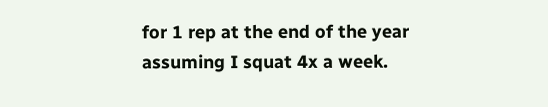for 1 rep at the end of the year assuming I squat 4x a week.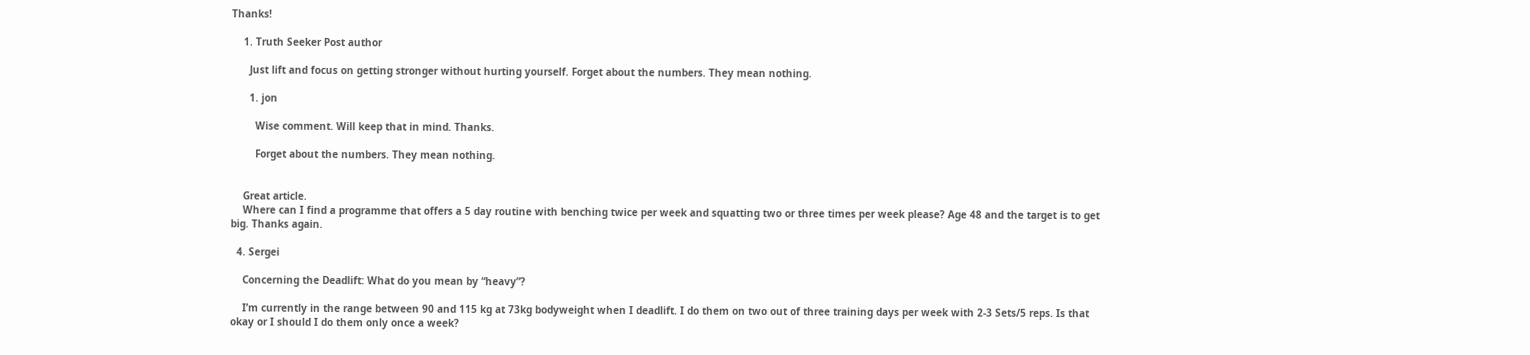Thanks!

    1. Truth Seeker Post author

      Just lift and focus on getting stronger without hurting yourself. Forget about the numbers. They mean nothing.

      1. jon

        Wise comment. Will keep that in mind. Thanks.

        Forget about the numbers. They mean nothing.


    Great article.
    Where can I find a programme that offers a 5 day routine with benching twice per week and squatting two or three times per week please? Age 48 and the target is to get big. Thanks again.

  4. Sergei

    Concerning the Deadlift: What do you mean by “heavy”?

    I’m currently in the range between 90 and 115 kg at 73kg bodyweight when I deadlift. I do them on two out of three training days per week with 2-3 Sets/5 reps. Is that okay or I should I do them only once a week?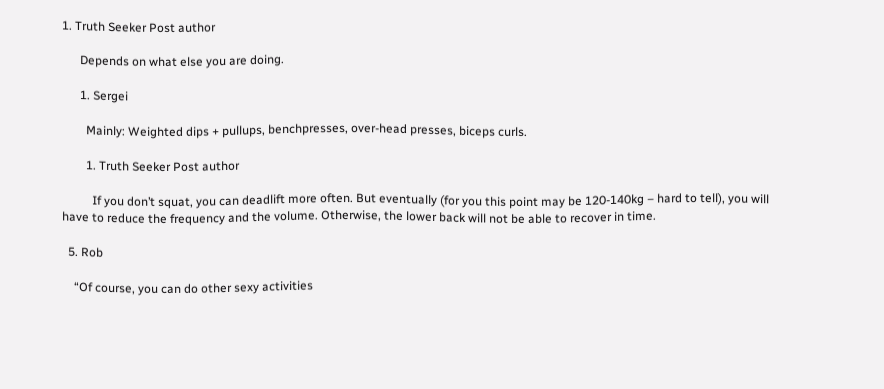1. Truth Seeker Post author

      Depends on what else you are doing.

      1. Sergei

        Mainly: Weighted dips + pullups, benchpresses, over-head presses, biceps curls.

        1. Truth Seeker Post author

          If you don’t squat, you can deadlift more often. But eventually (for you this point may be 120-140kg – hard to tell), you will have to reduce the frequency and the volume. Otherwise, the lower back will not be able to recover in time.

  5. Rob

    “Of course, you can do other sexy activities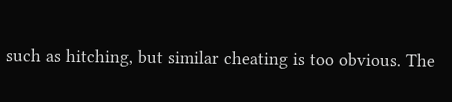such as hitching, but similar cheating is too obvious. The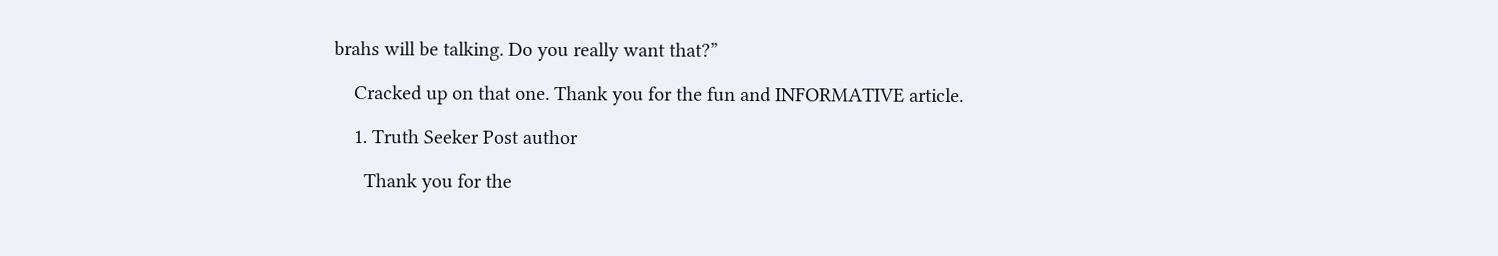brahs will be talking. Do you really want that?”

    Cracked up on that one. Thank you for the fun and INFORMATIVE article.

    1. Truth Seeker Post author

      Thank you for the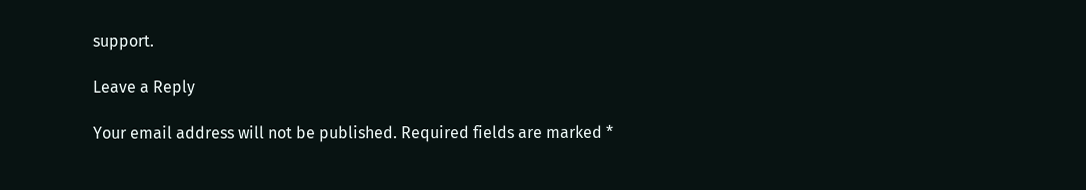support.

Leave a Reply

Your email address will not be published. Required fields are marked *